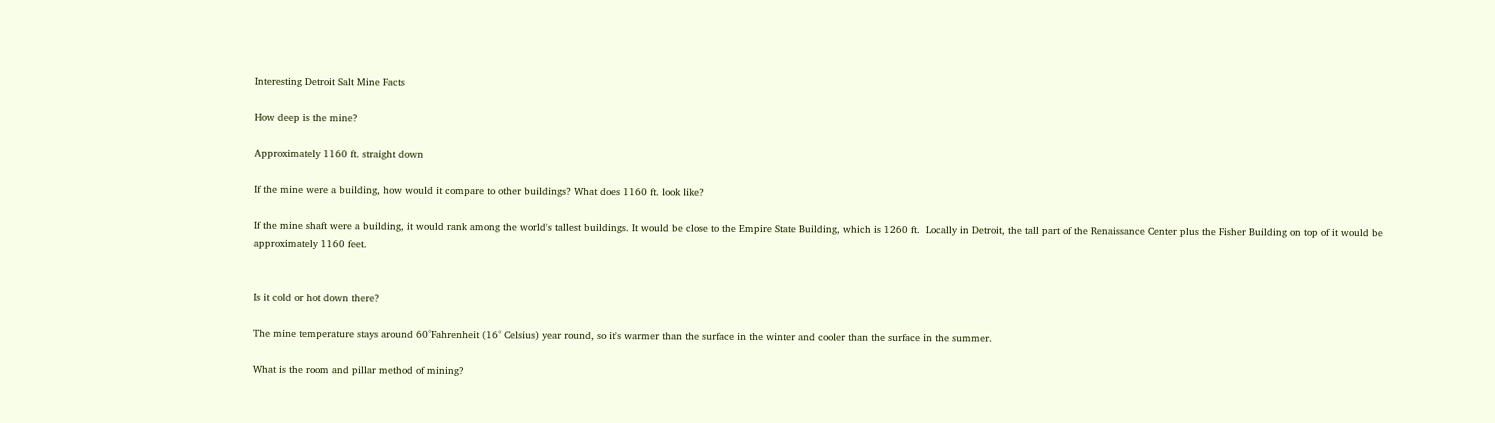Interesting Detroit Salt Mine Facts

How deep is the mine?

Approximately 1160 ft. straight down

If the mine were a building, how would it compare to other buildings? What does 1160 ft. look like?

If the mine shaft were a building, it would rank among the world's tallest buildings. It would be close to the Empire State Building, which is 1260 ft.  Locally in Detroit, the tall part of the Renaissance Center plus the Fisher Building on top of it would be approximately 1160 feet.


Is it cold or hot down there?

The mine temperature stays around 60°Fahrenheit (16° Celsius) year round, so it's warmer than the surface in the winter and cooler than the surface in the summer.

What is the room and pillar method of mining?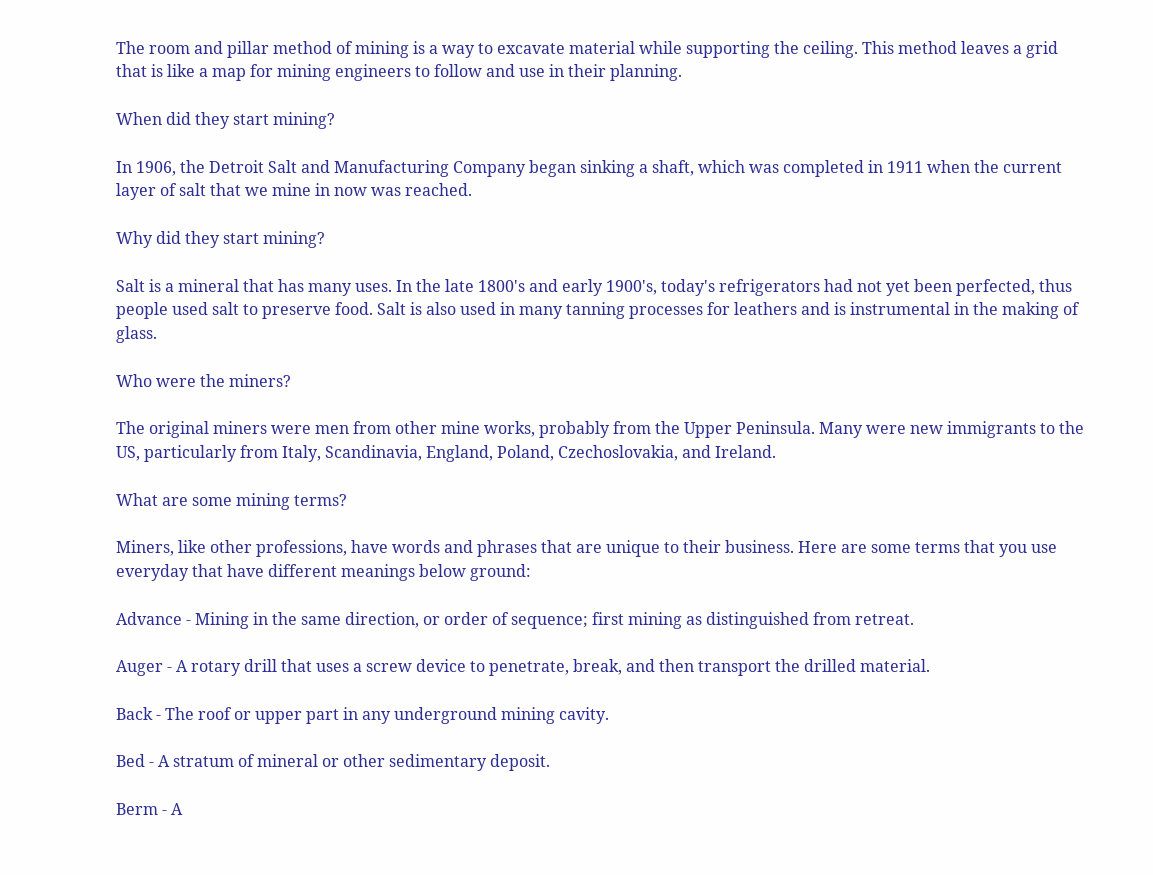The room and pillar method of mining is a way to excavate material while supporting the ceiling. This method leaves a grid that is like a map for mining engineers to follow and use in their planning.

When did they start mining?

In 1906, the Detroit Salt and Manufacturing Company began sinking a shaft, which was completed in 1911 when the current layer of salt that we mine in now was reached.

Why did they start mining?

Salt is a mineral that has many uses. In the late 1800's and early 1900's, today's refrigerators had not yet been perfected, thus people used salt to preserve food. Salt is also used in many tanning processes for leathers and is instrumental in the making of glass.

Who were the miners?

The original miners were men from other mine works, probably from the Upper Peninsula. Many were new immigrants to the US, particularly from Italy, Scandinavia, England, Poland, Czechoslovakia, and Ireland.

What are some mining terms?

Miners, like other professions, have words and phrases that are unique to their business. Here are some terms that you use everyday that have different meanings below ground:

Advance - Mining in the same direction, or order of sequence; first mining as distinguished from retreat.

Auger - A rotary drill that uses a screw device to penetrate, break, and then transport the drilled material.

Back - The roof or upper part in any underground mining cavity.

Bed - A stratum of mineral or other sedimentary deposit.

Berm - A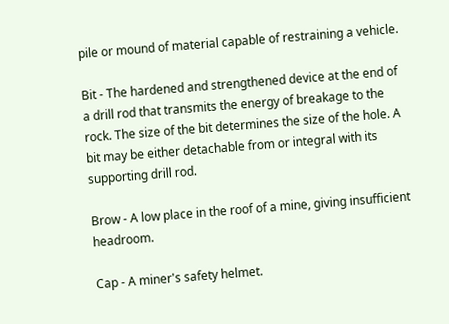pile or mound of material capable of restraining a vehicle.

Bit - The hardened and strengthened device at the end of a drill rod that transmits the energy of breakage to the rock. The size of the bit determines the size of the hole. A bit may be either detachable from or integral with its supporting drill rod.

Brow - A low place in the roof of a mine, giving insufficient headroom.

Cap - A miner's safety helmet.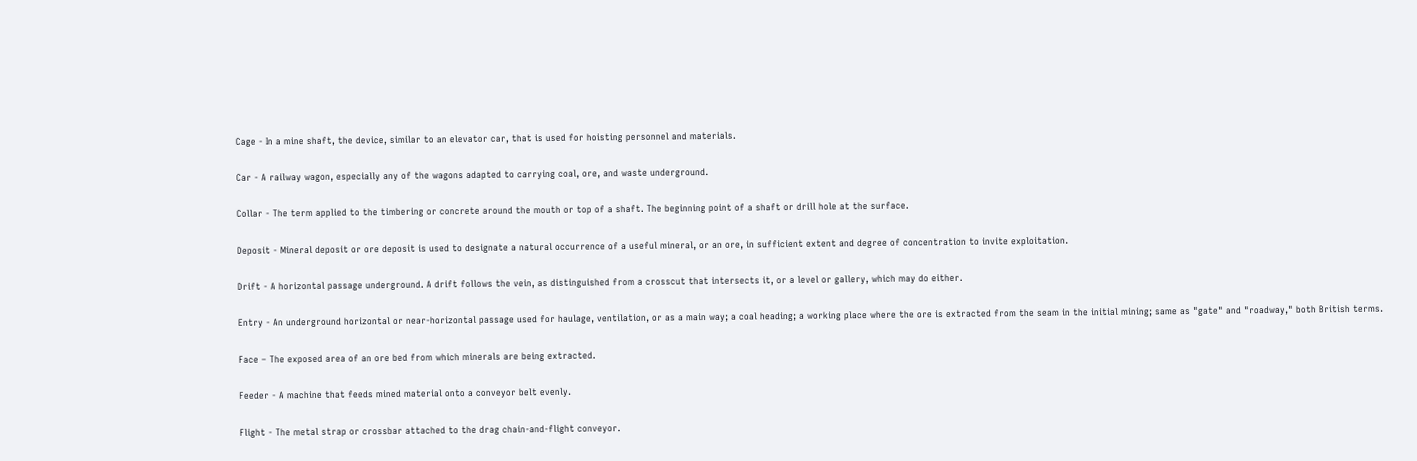Cage - In a mine shaft, the device, similar to an elevator car, that is used for hoisting personnel and materials.

Car - A railway wagon, especially any of the wagons adapted to carrying coal, ore, and waste underground.

Collar - The term applied to the timbering or concrete around the mouth or top of a shaft. The beginning point of a shaft or drill hole at the surface.

Deposit - Mineral deposit or ore deposit is used to designate a natural occurrence of a useful mineral, or an ore, in sufficient extent and degree of concentration to invite exploitation.

Drift - A horizontal passage underground. A drift follows the vein, as distinguished from a crosscut that intersects it, or a level or gallery, which may do either.

Entry - An underground horizontal or near-horizontal passage used for haulage, ventilation, or as a main way; a coal heading; a working place where the ore is extracted from the seam in the initial mining; same as "gate" and "roadway," both British terms.

Face – The exposed area of an ore bed from which minerals are being extracted.

Feeder - A machine that feeds mined material onto a conveyor belt evenly.

Flight - The metal strap or crossbar attached to the drag chain-and-flight conveyor.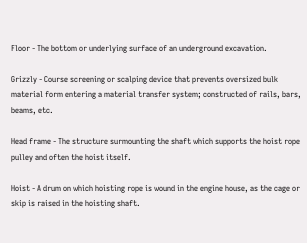Floor - The bottom or underlying surface of an underground excavation.

Grizzly - Course screening or scalping device that prevents oversized bulk material form entering a material transfer system; constructed of rails, bars, beams, etc.

Head frame - The structure surmounting the shaft which supports the hoist rope pulley and often the hoist itself.

Hoist - A drum on which hoisting rope is wound in the engine house, as the cage or skip is raised in the hoisting shaft.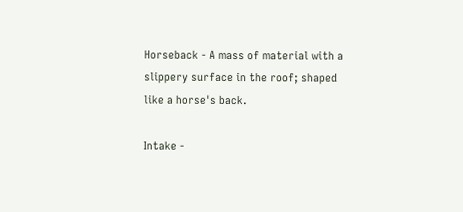Horseback - A mass of material with a slippery surface in the roof; shaped like a horse's back.

Intake -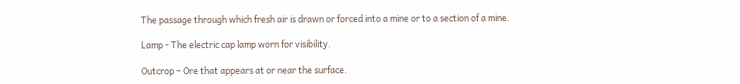The passage through which fresh air is drawn or forced into a mine or to a section of a mine.

Lamp - The electric cap lamp worn for visibility.

Outcrop – Ore that appears at or near the surface.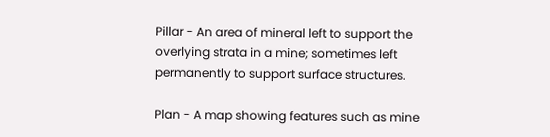Pillar - An area of mineral left to support the overlying strata in a mine; sometimes left permanently to support surface structures.

Plan - A map showing features such as mine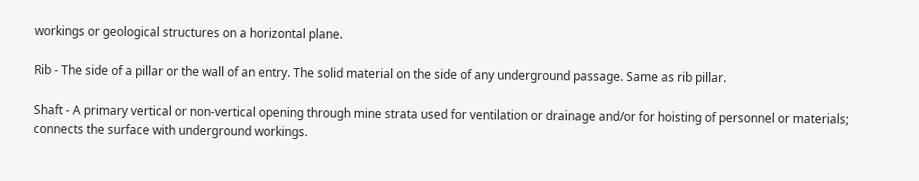workings or geological structures on a horizontal plane.

Rib - The side of a pillar or the wall of an entry. The solid material on the side of any underground passage. Same as rib pillar.

Shaft - A primary vertical or non-vertical opening through mine strata used for ventilation or drainage and/or for hoisting of personnel or materials; connects the surface with underground workings.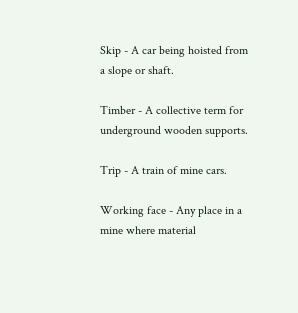Skip - A car being hoisted from a slope or shaft.

Timber - A collective term for underground wooden supports.

Trip - A train of mine cars.

Working face - Any place in a mine where material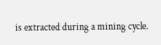is extracted during a mining cycle.